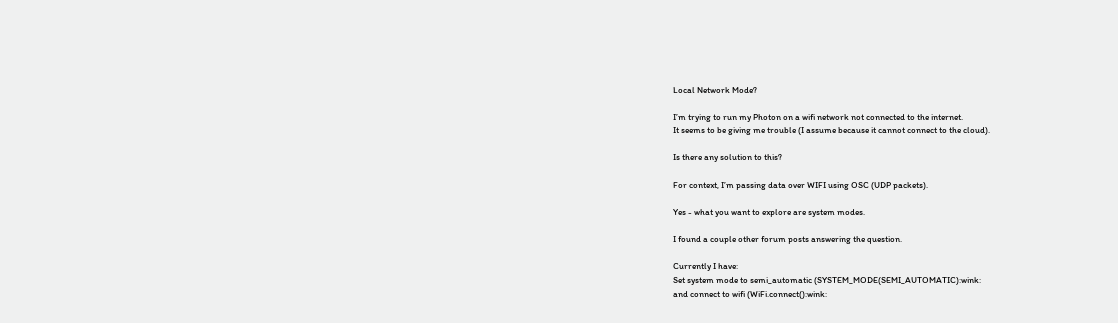Local Network Mode?

I’m trying to run my Photon on a wifi network not connected to the internet.
It seems to be giving me trouble (I assume because it cannot connect to the cloud).

Is there any solution to this?

For context, I’m passing data over WIFI using OSC (UDP packets).

Yes - what you want to explore are system modes.

I found a couple other forum posts answering the question.

Currently I have:
Set system mode to semi_automatic (SYSTEM_MODE(SEMI_AUTOMATIC):wink:
and connect to wifi (WiFi.connect():wink: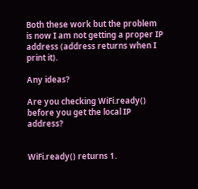Both these work but the problem is now I am not getting a proper IP address (address returns when I print it).

Any ideas?

Are you checking WiFi.ready() before you get the local IP address?


WiFi.ready() returns 1.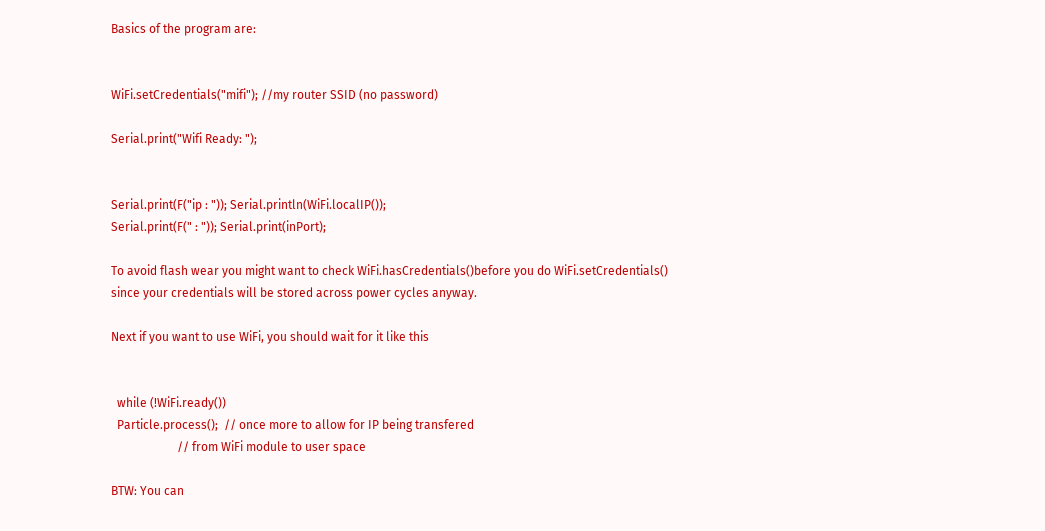Basics of the program are:


WiFi.setCredentials("mifi"); //my router SSID (no password)

Serial.print("Wifi Ready: ");


Serial.print(F("ip : ")); Serial.println(WiFi.localIP());
Serial.print(F(" : ")); Serial.print(inPort);

To avoid flash wear you might want to check WiFi.hasCredentials()before you do WiFi.setCredentials() since your credentials will be stored across power cycles anyway.

Next if you want to use WiFi, you should wait for it like this


  while (!WiFi.ready())
  Particle.process();  // once more to allow for IP being transfered
                      // from WiFi module to user space

BTW: You can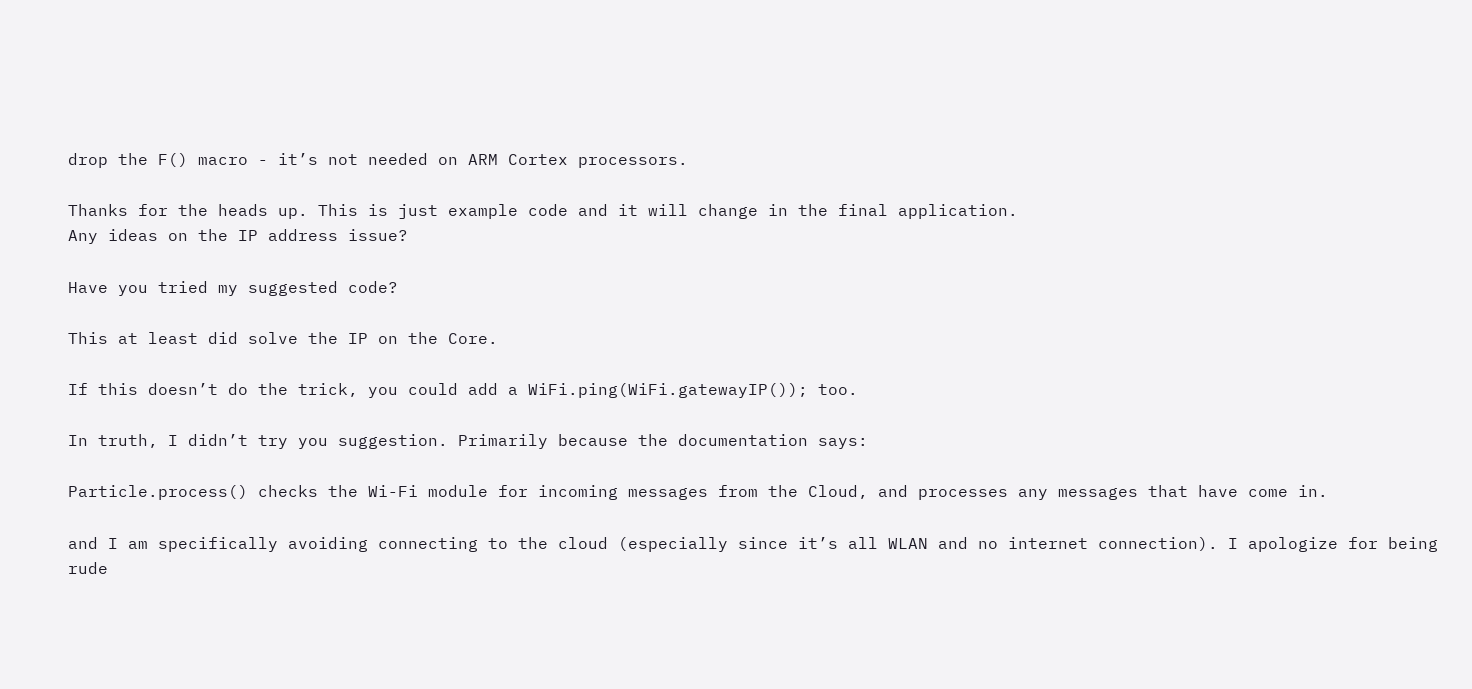drop the F() macro - it’s not needed on ARM Cortex processors.

Thanks for the heads up. This is just example code and it will change in the final application.
Any ideas on the IP address issue?

Have you tried my suggested code?

This at least did solve the IP on the Core.

If this doesn’t do the trick, you could add a WiFi.ping(WiFi.gatewayIP()); too.

In truth, I didn’t try you suggestion. Primarily because the documentation says:

Particle.process() checks the Wi-Fi module for incoming messages from the Cloud, and processes any messages that have come in.

and I am specifically avoiding connecting to the cloud (especially since it’s all WLAN and no internet connection). I apologize for being rude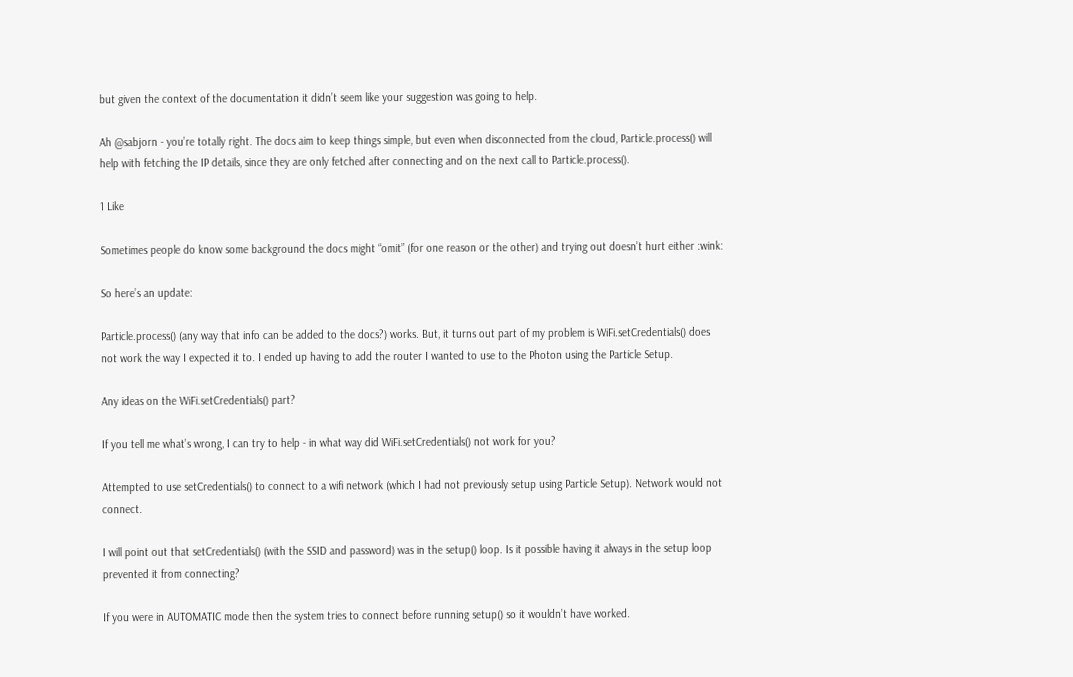but given the context of the documentation it didn’t seem like your suggestion was going to help.

Ah @sabjorn - you’re totally right. The docs aim to keep things simple, but even when disconnected from the cloud, Particle.process() will help with fetching the IP details, since they are only fetched after connecting and on the next call to Particle.process().

1 Like

Sometimes people do know some background the docs might “omit” (for one reason or the other) and trying out doesn’t hurt either :wink:

So here’s an update:

Particle.process() (any way that info can be added to the docs?) works. But, it turns out part of my problem is WiFi.setCredentials() does not work the way I expected it to. I ended up having to add the router I wanted to use to the Photon using the Particle Setup.

Any ideas on the WiFi.setCredentials() part?

If you tell me what’s wrong, I can try to help - in what way did WiFi.setCredentials() not work for you?

Attempted to use setCredentials() to connect to a wifi network (which I had not previously setup using Particle Setup). Network would not connect.

I will point out that setCredentials() (with the SSID and password) was in the setup() loop. Is it possible having it always in the setup loop prevented it from connecting?

If you were in AUTOMATIC mode then the system tries to connect before running setup() so it wouldn’t have worked.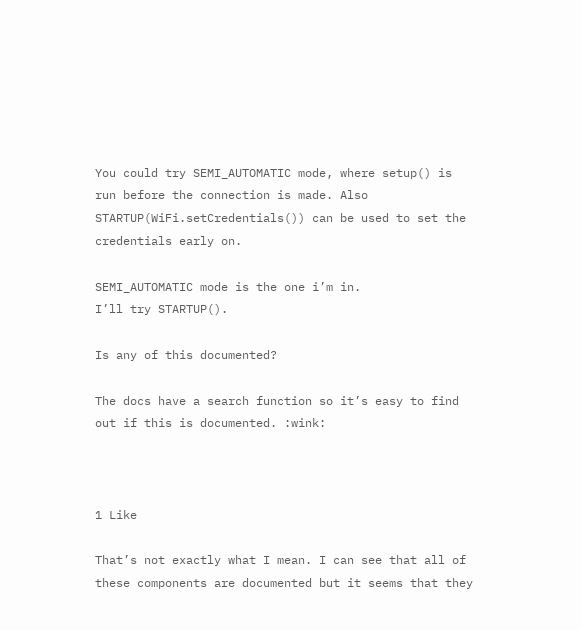You could try SEMI_AUTOMATIC mode, where setup() is run before the connection is made. Also STARTUP(WiFi.setCredentials()) can be used to set the credentials early on.

SEMI_AUTOMATIC mode is the one i’m in.
I’ll try STARTUP().

Is any of this documented?

The docs have a search function so it’s easy to find out if this is documented. :wink:



1 Like

That’s not exactly what I mean. I can see that all of these components are documented but it seems that they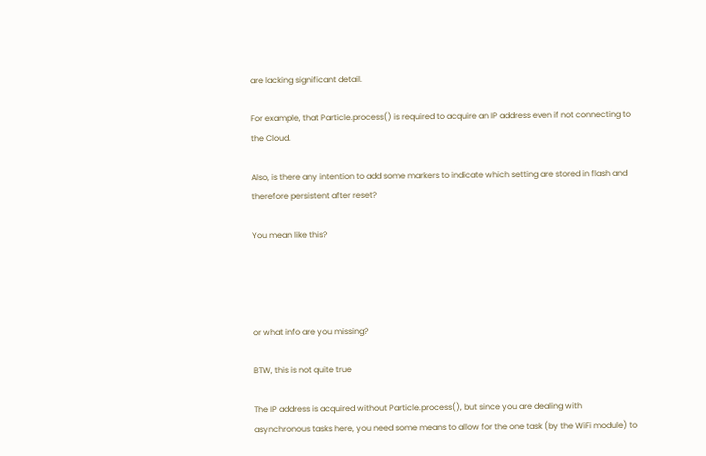are lacking significant detail.

For example, that Particle.process() is required to acquire an IP address even if not connecting to the Cloud.

Also, is there any intention to add some markers to indicate which setting are stored in flash and therefore persistent after reset?

You mean like this?




or what info are you missing?

BTW, this is not quite true

The IP address is acquired without Particle.process(), but since you are dealing with asynchronous tasks here, you need some means to allow for the one task (by the WiFi module) to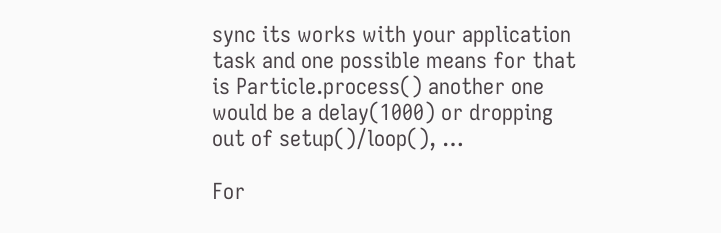sync its works with your application task and one possible means for that is Particle.process() another one would be a delay(1000) or dropping out of setup()/loop(), …

For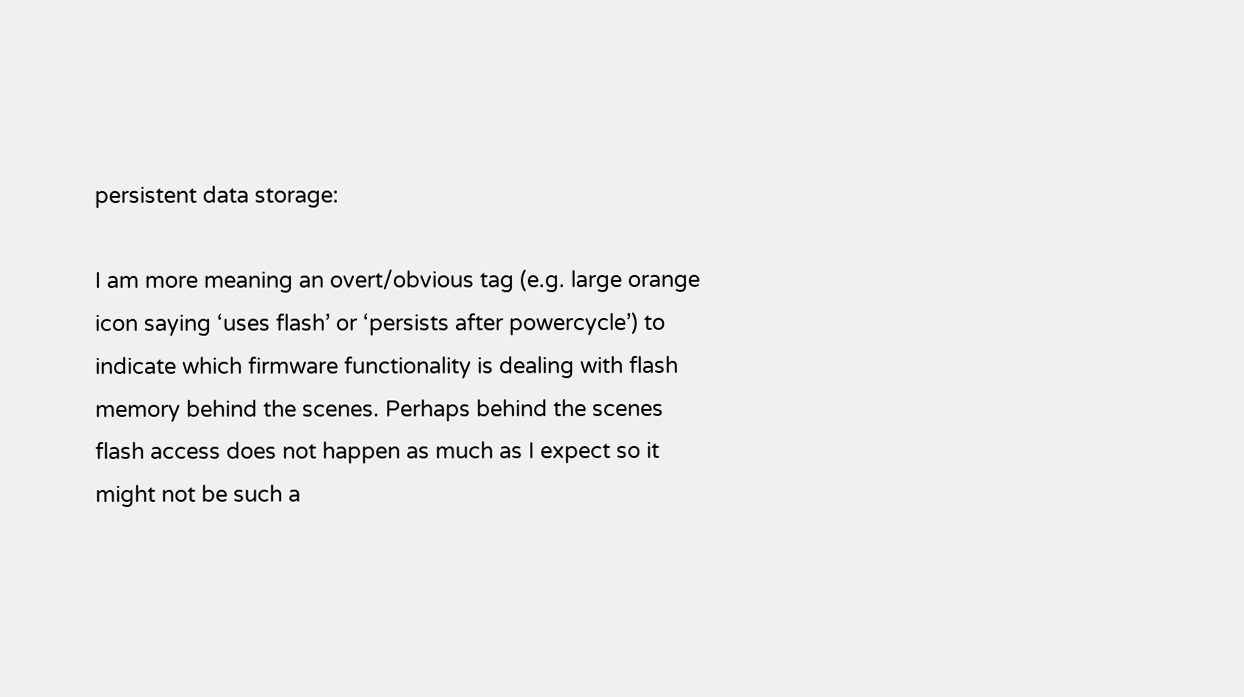persistent data storage:

I am more meaning an overt/obvious tag (e.g. large orange icon saying ‘uses flash’ or ‘persists after powercycle’) to indicate which firmware functionality is dealing with flash memory behind the scenes. Perhaps behind the scenes flash access does not happen as much as I expect so it might not be such a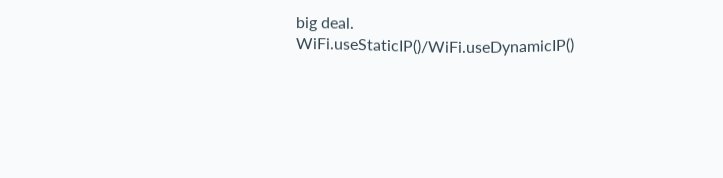big deal. WiFi.useStaticIP()/WiFi.useDynamicIP()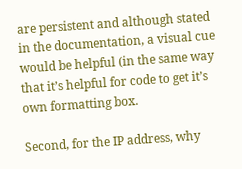are persistent and although stated in the documentation, a visual cue would be helpful (in the same way that it’s helpful for code to get it’s own formatting box.

Second, for the IP address, why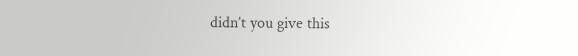didn’t you give this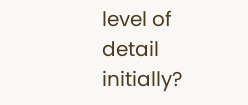level of detail initially?